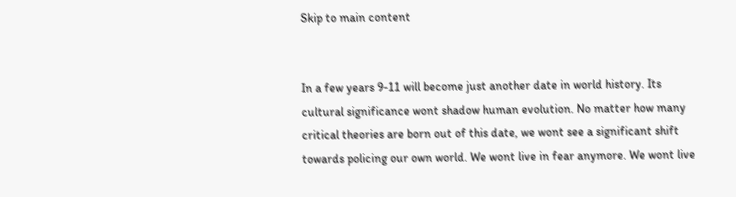Skip to main content


In a few years 9-11 will become just another date in world history. Its cultural significance wont shadow human evolution. No matter how many critical theories are born out of this date, we wont see a significant shift towards policing our own world. We wont live in fear anymore. We wont live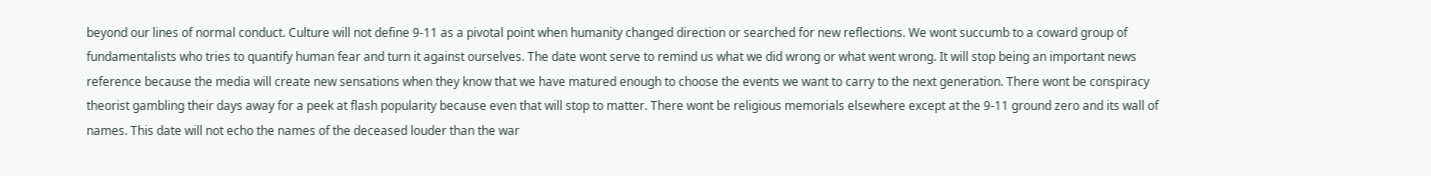beyond our lines of normal conduct. Culture will not define 9-11 as a pivotal point when humanity changed direction or searched for new reflections. We wont succumb to a coward group of fundamentalists who tries to quantify human fear and turn it against ourselves. The date wont serve to remind us what we did wrong or what went wrong. It will stop being an important news reference because the media will create new sensations when they know that we have matured enough to choose the events we want to carry to the next generation. There wont be conspiracy theorist gambling their days away for a peek at flash popularity because even that will stop to matter. There wont be religious memorials elsewhere except at the 9-11 ground zero and its wall of names. This date will not echo the names of the deceased louder than the war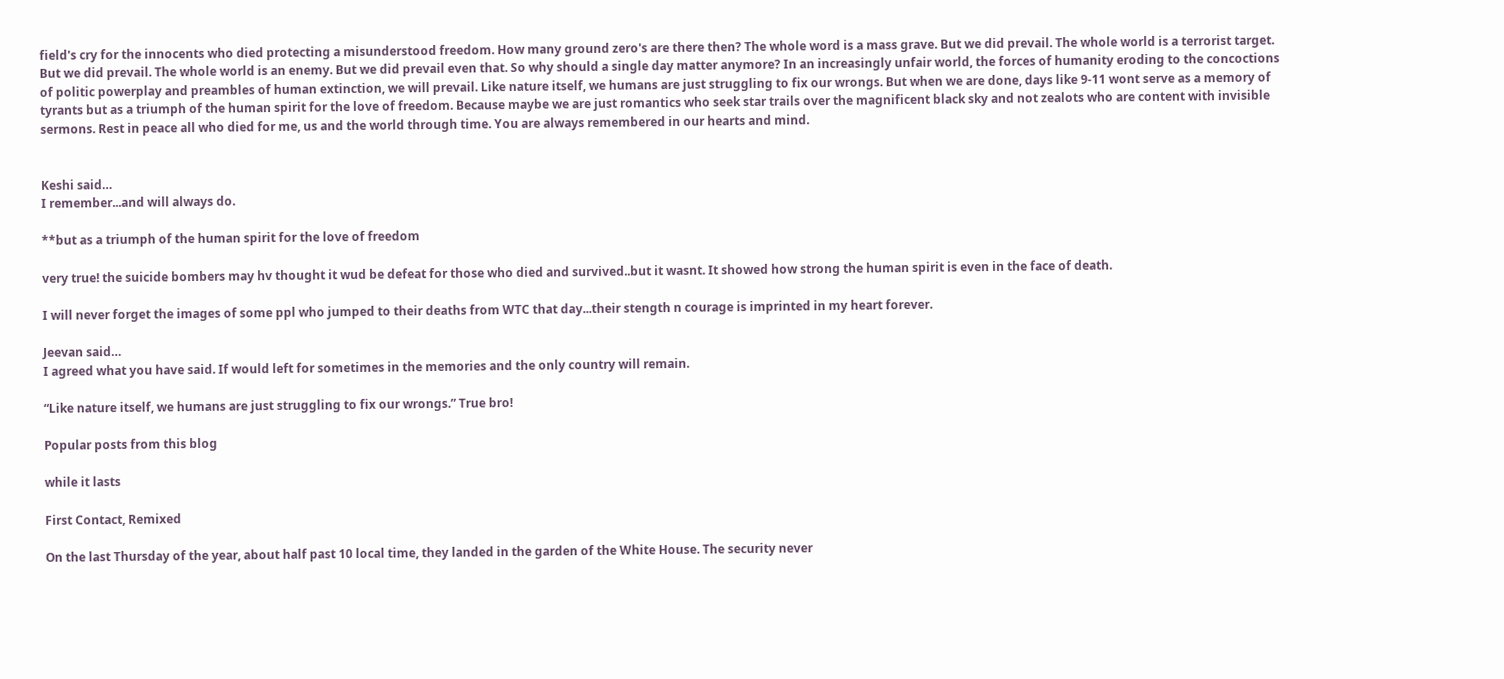field's cry for the innocents who died protecting a misunderstood freedom. How many ground zero's are there then? The whole word is a mass grave. But we did prevail. The whole world is a terrorist target. But we did prevail. The whole world is an enemy. But we did prevail even that. So why should a single day matter anymore? In an increasingly unfair world, the forces of humanity eroding to the concoctions of politic powerplay and preambles of human extinction, we will prevail. Like nature itself, we humans are just struggling to fix our wrongs. But when we are done, days like 9-11 wont serve as a memory of tyrants but as a triumph of the human spirit for the love of freedom. Because maybe we are just romantics who seek star trails over the magnificent black sky and not zealots who are content with invisible sermons. Rest in peace all who died for me, us and the world through time. You are always remembered in our hearts and mind.


Keshi said…
I remember...and will always do.

**but as a triumph of the human spirit for the love of freedom

very true! the suicide bombers may hv thought it wud be defeat for those who died and survived..but it wasnt. It showed how strong the human spirit is even in the face of death.

I will never forget the images of some ppl who jumped to their deaths from WTC that day...their stength n courage is imprinted in my heart forever.

Jeevan said…
I agreed what you have said. If would left for sometimes in the memories and the only country will remain.

“Like nature itself, we humans are just struggling to fix our wrongs.” True bro!

Popular posts from this blog

while it lasts

First Contact, Remixed

On the last Thursday of the year, about half past 10 local time, they landed in the garden of the White House. The security never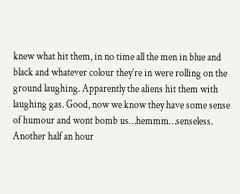knew what hit them, in no time all the men in blue and black and whatever colour they’re in were rolling on the ground laughing. Apparently the aliens hit them with laughing gas. Good, now we know they have some sense of humour and wont bomb us…hemmm…senseless. Another half an hour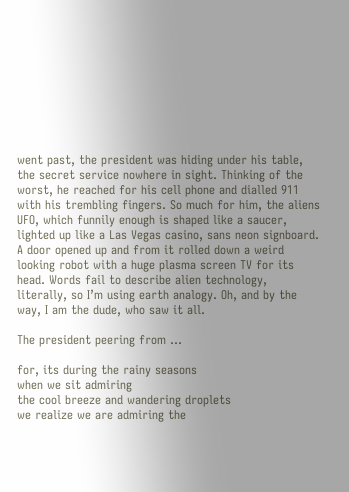went past, the president was hiding under his table, the secret service nowhere in sight. Thinking of the worst, he reached for his cell phone and dialled 911 with his trembling fingers. So much for him, the aliens UFO, which funnily enough is shaped like a saucer, lighted up like a Las Vegas casino, sans neon signboard. A door opened up and from it rolled down a weird looking robot with a huge plasma screen TV for its head. Words fail to describe alien technology, literally, so I’m using earth analogy. Oh, and by the way, I am the dude, who saw it all.

The president peering from …

for, its during the rainy seasons
when we sit admiring
the cool breeze and wandering droplets
we realize we are admiring the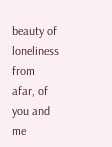beauty of loneliness
from afar, of you and me